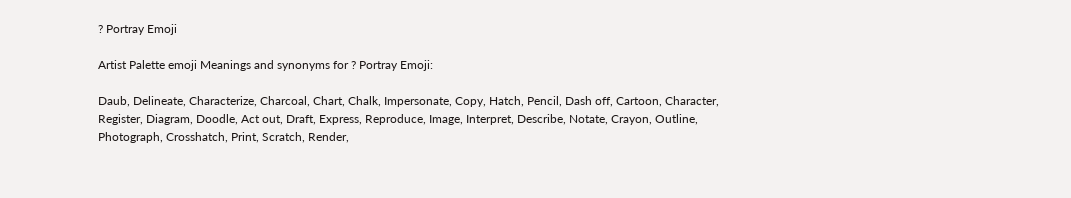? Portray Emoji

Artist Palette emoji Meanings and synonyms for ? Portray Emoji:

Daub, Delineate, Characterize, Charcoal, Chart, Chalk, Impersonate, Copy, Hatch, Pencil, Dash off, Cartoon, Character, Register, Diagram, Doodle, Act out, Draft, Express, Reproduce, Image, Interpret, Describe, Notate, Crayon, Outline, Photograph, Crosshatch, Print, Scratch, Render,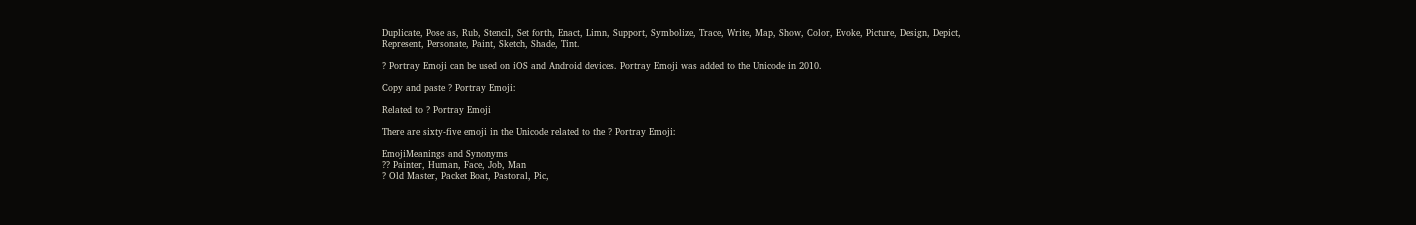Duplicate, Pose as, Rub, Stencil, Set forth, Enact, Limn, Support, Symbolize, Trace, Write, Map, Show, Color, Evoke, Picture, Design, Depict, Represent, Personate, Paint, Sketch, Shade, Tint.

? Portray Emoji can be used on iOS and Android devices. Portray Emoji was added to the Unicode in 2010.

Copy and paste ? Portray Emoji:

Related to ? Portray Emoji

There are sixty-five emoji in the Unicode related to the ? Portray Emoji:

EmojiMeanings and Synonyms
?? Painter, Human, Face, Job, Man
? Old Master, Packet Boat, Pastoral, Pic,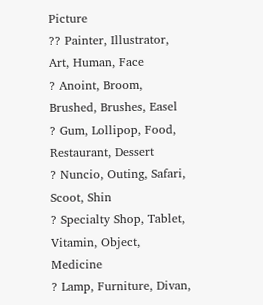Picture
?? Painter, Illustrator, Art, Human, Face
? Anoint, Broom, Brushed, Brushes, Easel
? Gum, Lollipop, Food, Restaurant, Dessert
? Nuncio, Outing, Safari, Scoot, Shin
? Specialty Shop, Tablet, Vitamin, Object, Medicine
? Lamp, Furniture, Divan,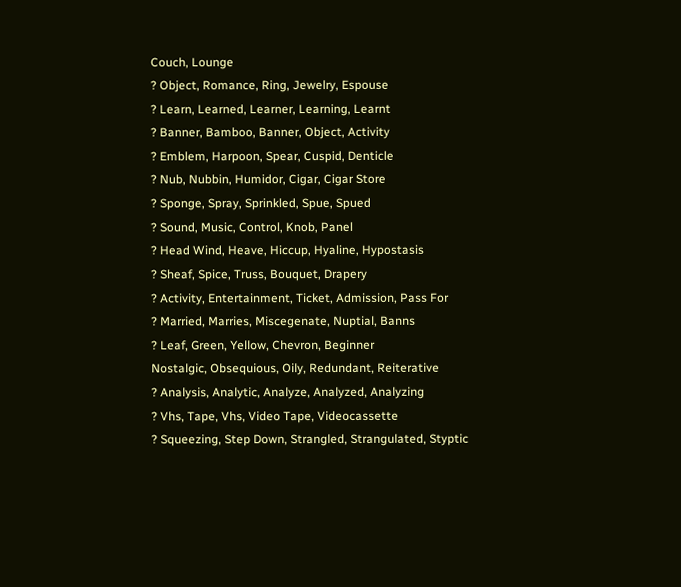Couch, Lounge
? Object, Romance, Ring, Jewelry, Espouse
? Learn, Learned, Learner, Learning, Learnt
? Banner, Bamboo, Banner, Object, Activity
? Emblem, Harpoon, Spear, Cuspid, Denticle
? Nub, Nubbin, Humidor, Cigar, Cigar Store
? Sponge, Spray, Sprinkled, Spue, Spued
? Sound, Music, Control, Knob, Panel
? Head Wind, Heave, Hiccup, Hyaline, Hypostasis
? Sheaf, Spice, Truss, Bouquet, Drapery
? Activity, Entertainment, Ticket, Admission, Pass For
? Married, Marries, Miscegenate, Nuptial, Banns
? Leaf, Green, Yellow, Chevron, Beginner
Nostalgic, Obsequious, Oily, Redundant, Reiterative
? Analysis, Analytic, Analyze, Analyzed, Analyzing
? Vhs, Tape, Vhs, Video Tape, Videocassette
? Squeezing, Step Down, Strangled, Strangulated, Styptic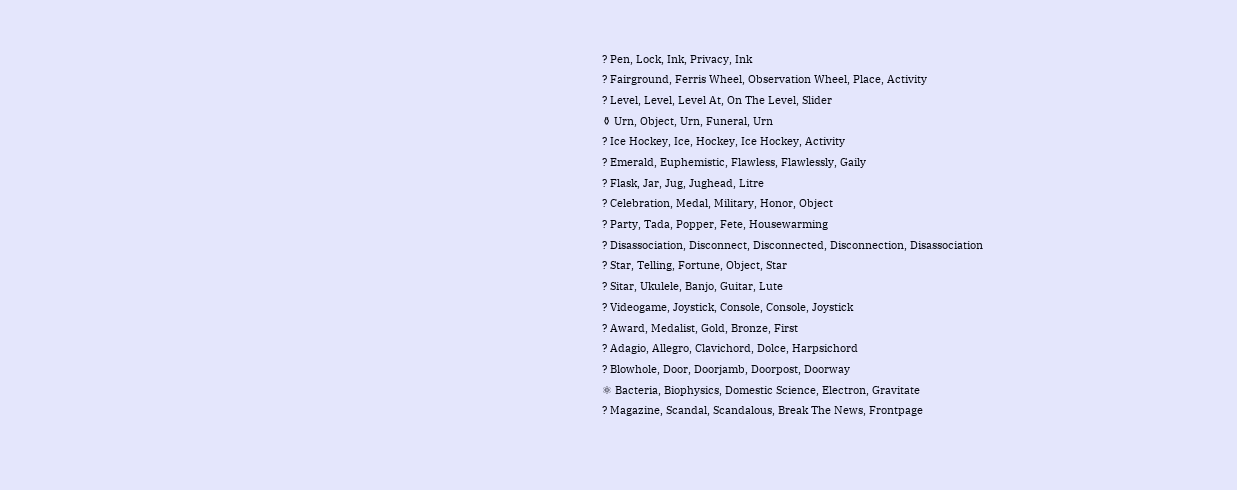? Pen, Lock, Ink, Privacy, Ink
? Fairground, Ferris Wheel, Observation Wheel, Place, Activity
? Level, Level, Level At, On The Level, Slider
⚱ Urn, Object, Urn, Funeral, Urn
? Ice Hockey, Ice, Hockey, Ice Hockey, Activity
? Emerald, Euphemistic, Flawless, Flawlessly, Gaily
? Flask, Jar, Jug, Jughead, Litre
? Celebration, Medal, Military, Honor, Object
? Party, Tada, Popper, Fete, Housewarming
? Disassociation, Disconnect, Disconnected, Disconnection, Disassociation
? Star, Telling, Fortune, Object, Star
? Sitar, Ukulele, Banjo, Guitar, Lute
? Videogame, Joystick, Console, Console, Joystick
? Award, Medalist, Gold, Bronze, First
? Adagio, Allegro, Clavichord, Dolce, Harpsichord
? Blowhole, Door, Doorjamb, Doorpost, Doorway
⚛ Bacteria, Biophysics, Domestic Science, Electron, Gravitate
? Magazine, Scandal, Scandalous, Break The News, Frontpage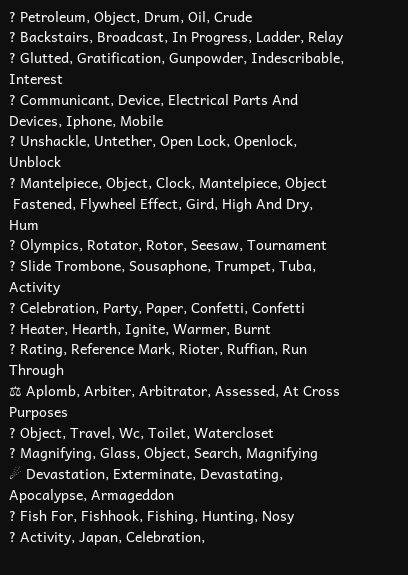? Petroleum, Object, Drum, Oil, Crude
? Backstairs, Broadcast, In Progress, Ladder, Relay
? Glutted, Gratification, Gunpowder, Indescribable, Interest
? Communicant, Device, Electrical Parts And Devices, Iphone, Mobile
? Unshackle, Untether, Open Lock, Openlock, Unblock
? Mantelpiece, Object, Clock, Mantelpiece, Object
 Fastened, Flywheel Effect, Gird, High And Dry, Hum
? Olympics, Rotator, Rotor, Seesaw, Tournament
? Slide Trombone, Sousaphone, Trumpet, Tuba, Activity
? Celebration, Party, Paper, Confetti, Confetti
? Heater, Hearth, Ignite, Warmer, Burnt
? Rating, Reference Mark, Rioter, Ruffian, Run Through
⚖ Aplomb, Arbiter, Arbitrator, Assessed, At Cross Purposes
? Object, Travel, Wc, Toilet, Watercloset
? Magnifying, Glass, Object, Search, Magnifying
☄ Devastation, Exterminate, Devastating, Apocalypse, Armageddon
? Fish For, Fishhook, Fishing, Hunting, Nosy
? Activity, Japan, Celebration,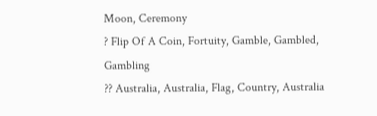Moon, Ceremony
? Flip Of A Coin, Fortuity, Gamble, Gambled, Gambling
?? Australia, Australia, Flag, Country, Australia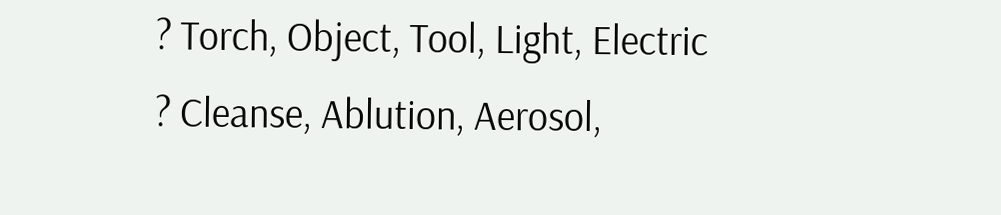? Torch, Object, Tool, Light, Electric
? Cleanse, Ablution, Aerosol,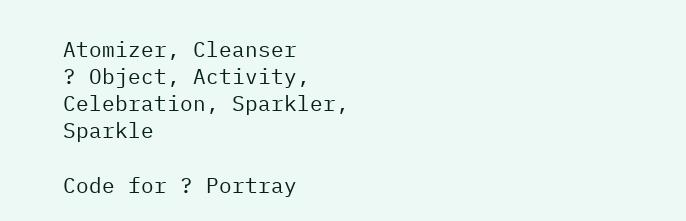Atomizer, Cleanser
? Object, Activity, Celebration, Sparkler, Sparkle

Code for ? Portray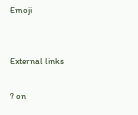Emoji


External links

? on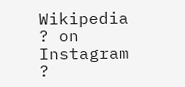Wikipedia
? on Instagram
?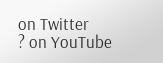on Twitter
? on YouTube